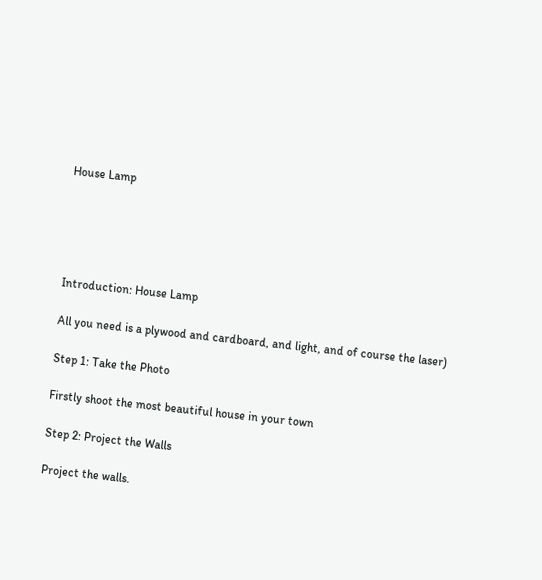House Lamp





Introduction: House Lamp

All you need is a plywood and cardboard, and light, and of course the laser)

Step 1: Take the Photo

Firstly shoot the most beautiful house in your town

Step 2: Project the Walls

Project the walls.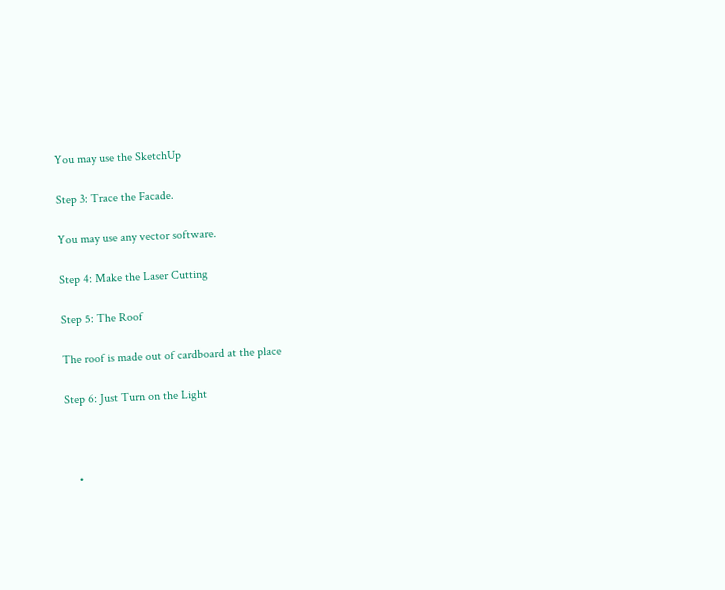You may use the SketchUp

Step 3: Trace the Facade.

You may use any vector software.

Step 4: Make the Laser Cutting

Step 5: The Roof

The roof is made out of cardboard at the place

Step 6: Just Turn on the Light



    •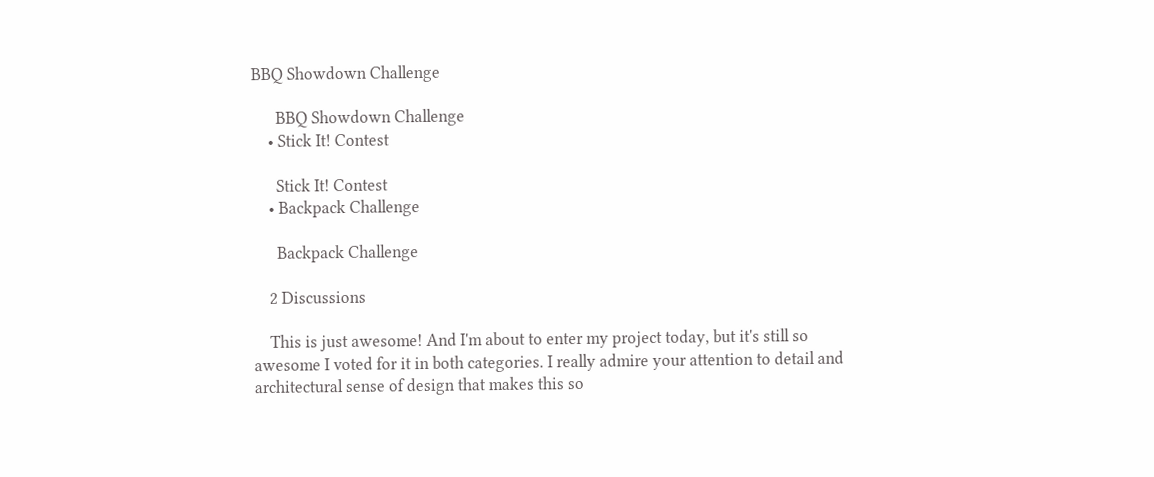BBQ Showdown Challenge

      BBQ Showdown Challenge
    • Stick It! Contest

      Stick It! Contest
    • Backpack Challenge

      Backpack Challenge

    2 Discussions

    This is just awesome! And I'm about to enter my project today, but it's still so awesome I voted for it in both categories. I really admire your attention to detail and architectural sense of design that makes this so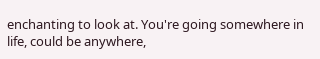enchanting to look at. You're going somewhere in life, could be anywhere,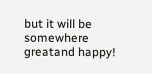but it will be somewhere greatand happy!